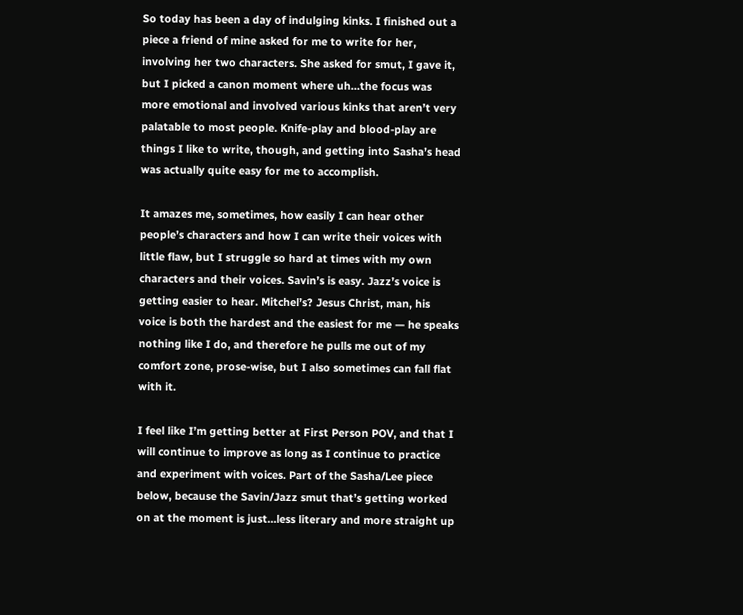So today has been a day of indulging kinks. I finished out a piece a friend of mine asked for me to write for her, involving her two characters. She asked for smut, I gave it, but I picked a canon moment where uh…the focus was more emotional and involved various kinks that aren’t very palatable to most people. Knife-play and blood-play are things I like to write, though, and getting into Sasha’s head was actually quite easy for me to accomplish.

It amazes me, sometimes, how easily I can hear other people’s characters and how I can write their voices with little flaw, but I struggle so hard at times with my own characters and their voices. Savin’s is easy. Jazz’s voice is getting easier to hear. Mitchel’s? Jesus Christ, man, his voice is both the hardest and the easiest for me — he speaks nothing like I do, and therefore he pulls me out of my comfort zone, prose-wise, but I also sometimes can fall flat with it.

I feel like I’m getting better at First Person POV, and that I will continue to improve as long as I continue to practice and experiment with voices. Part of the Sasha/Lee piece below, because the Savin/Jazz smut that’s getting worked on at the moment is just…less literary and more straight up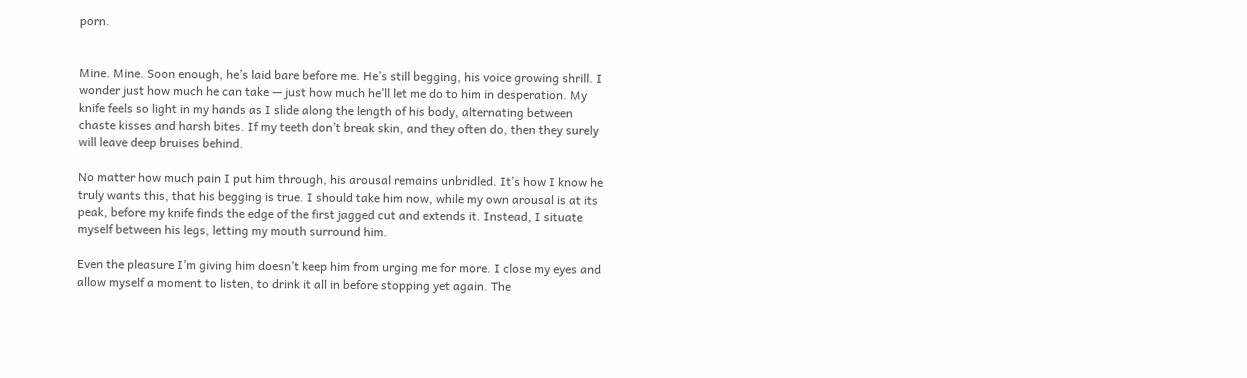porn.


Mine. Mine. Soon enough, he’s laid bare before me. He’s still begging, his voice growing shrill. I wonder just how much he can take — just how much he’ll let me do to him in desperation. My knife feels so light in my hands as I slide along the length of his body, alternating between chaste kisses and harsh bites. If my teeth don’t break skin, and they often do, then they surely will leave deep bruises behind.

No matter how much pain I put him through, his arousal remains unbridled. It’s how I know he truly wants this, that his begging is true. I should take him now, while my own arousal is at its peak, before my knife finds the edge of the first jagged cut and extends it. Instead, I situate myself between his legs, letting my mouth surround him.

Even the pleasure I’m giving him doesn’t keep him from urging me for more. I close my eyes and allow myself a moment to listen, to drink it all in before stopping yet again. The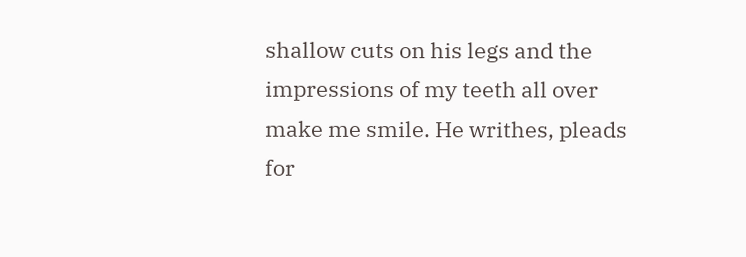shallow cuts on his legs and the impressions of my teeth all over make me smile. He writhes, pleads for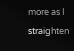more as I straighten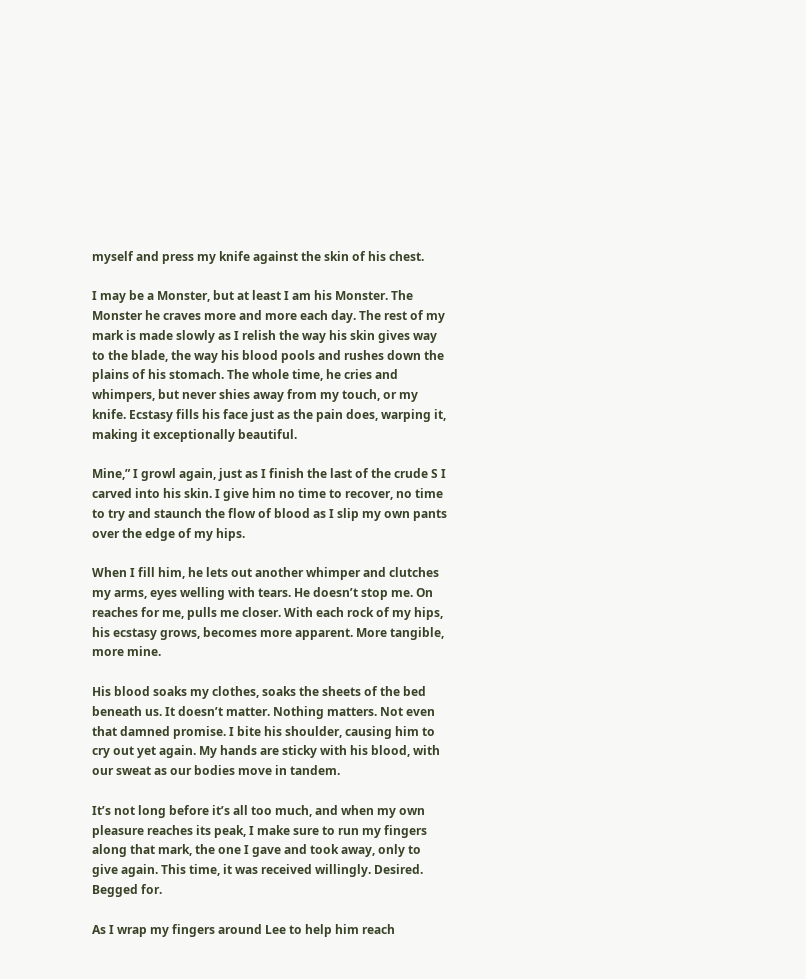myself and press my knife against the skin of his chest.

I may be a Monster, but at least I am his Monster. The Monster he craves more and more each day. The rest of my mark is made slowly as I relish the way his skin gives way to the blade, the way his blood pools and rushes down the plains of his stomach. The whole time, he cries and whimpers, but never shies away from my touch, or my knife. Ecstasy fills his face just as the pain does, warping it, making it exceptionally beautiful.

Mine,” I growl again, just as I finish the last of the crude S I carved into his skin. I give him no time to recover, no time to try and staunch the flow of blood as I slip my own pants over the edge of my hips.

When I fill him, he lets out another whimper and clutches my arms, eyes welling with tears. He doesn’t stop me. On reaches for me, pulls me closer. With each rock of my hips, his ecstasy grows, becomes more apparent. More tangible, more mine.

His blood soaks my clothes, soaks the sheets of the bed beneath us. It doesn’t matter. Nothing matters. Not even that damned promise. I bite his shoulder, causing him to cry out yet again. My hands are sticky with his blood, with our sweat as our bodies move in tandem.

It’s not long before it’s all too much, and when my own pleasure reaches its peak, I make sure to run my fingers along that mark, the one I gave and took away, only to give again. This time, it was received willingly. Desired. Begged for.

As I wrap my fingers around Lee to help him reach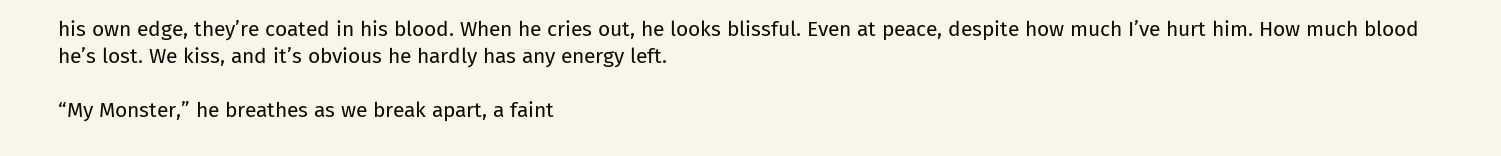his own edge, they’re coated in his blood. When he cries out, he looks blissful. Even at peace, despite how much I’ve hurt him. How much blood he’s lost. We kiss, and it’s obvious he hardly has any energy left.

“My Monster,” he breathes as we break apart, a faint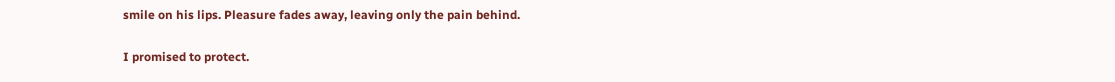smile on his lips. Pleasure fades away, leaving only the pain behind.

I promised to protect.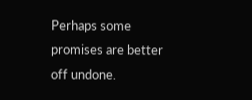Perhaps some promises are better off undone.